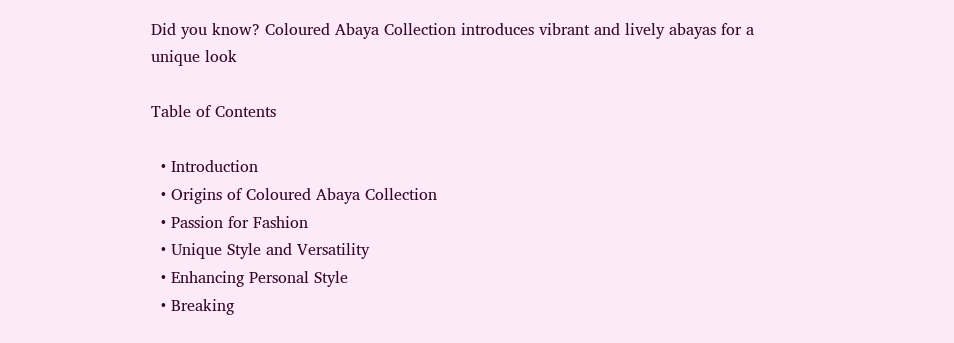Did you know? Coloured Abaya Collection introduces vibrant and lively abayas for a unique look

Table of Contents

  • Introduction
  • Origins of Coloured Abaya Collection
  • Passion for Fashion
  • Unique Style and Versatility
  • Enhancing Personal Style
  • Breaking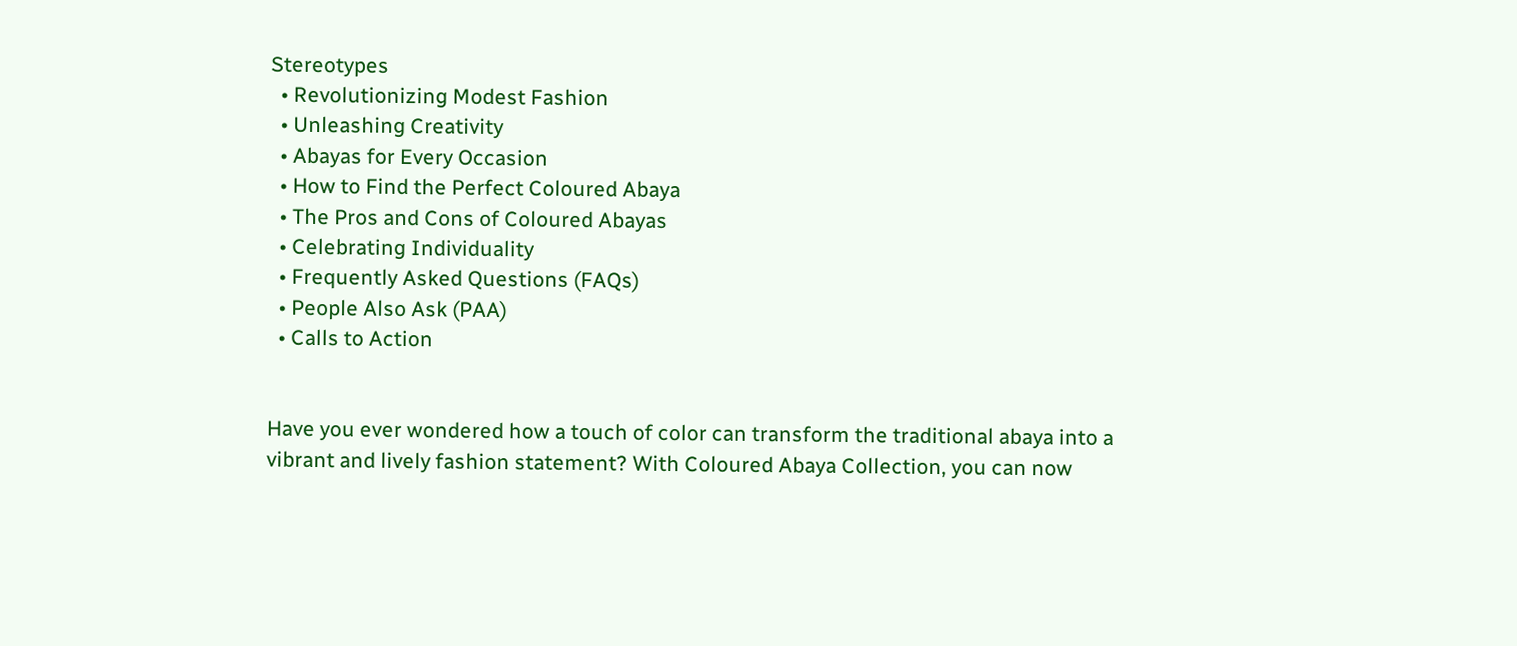Stereotypes
  • Revolutionizing Modest Fashion
  • Unleashing Creativity
  • Abayas for Every Occasion
  • How to Find the Perfect Coloured Abaya
  • The Pros and Cons of Coloured Abayas
  • Celebrating Individuality
  • Frequently Asked Questions (FAQs)
  • People Also Ask (PAA)
  • Calls to Action


Have you ever wondered how a touch of color can transform the traditional abaya into a vibrant and lively fashion statement? With Coloured Abaya Collection, you can now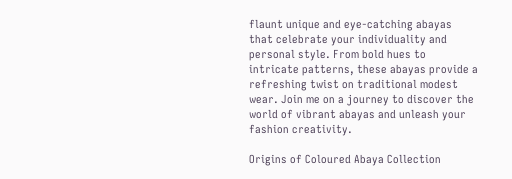flaunt unique and eye-catching abayas that celebrate your individuality and personal style. From bold hues to intricate patterns, these abayas provide a refreshing twist on traditional modest wear. Join me on a journey to discover the world of vibrant abayas and unleash your fashion creativity.

Origins of Coloured Abaya Collection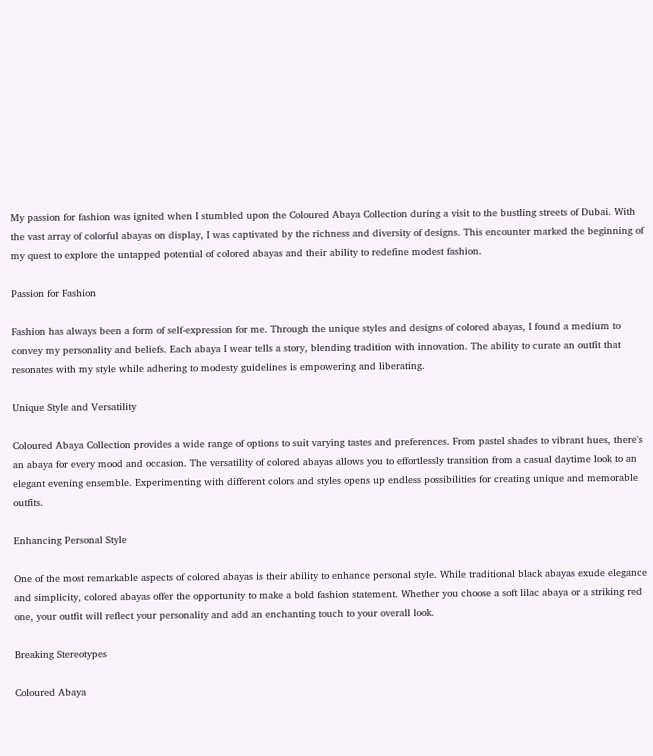My passion for fashion was ignited when I stumbled upon the Coloured Abaya Collection during a visit to the bustling streets of Dubai. With the vast array of colorful abayas on display, I was captivated by the richness and diversity of designs. This encounter marked the beginning of my quest to explore the untapped potential of colored abayas and their ability to redefine modest fashion.

Passion for Fashion

Fashion has always been a form of self-expression for me. Through the unique styles and designs of colored abayas, I found a medium to convey my personality and beliefs. Each abaya I wear tells a story, blending tradition with innovation. The ability to curate an outfit that resonates with my style while adhering to modesty guidelines is empowering and liberating.

Unique Style and Versatility

Coloured Abaya Collection provides a wide range of options to suit varying tastes and preferences. From pastel shades to vibrant hues, there's an abaya for every mood and occasion. The versatility of colored abayas allows you to effortlessly transition from a casual daytime look to an elegant evening ensemble. Experimenting with different colors and styles opens up endless possibilities for creating unique and memorable outfits.

Enhancing Personal Style

One of the most remarkable aspects of colored abayas is their ability to enhance personal style. While traditional black abayas exude elegance and simplicity, colored abayas offer the opportunity to make a bold fashion statement. Whether you choose a soft lilac abaya or a striking red one, your outfit will reflect your personality and add an enchanting touch to your overall look.

Breaking Stereotypes

Coloured Abaya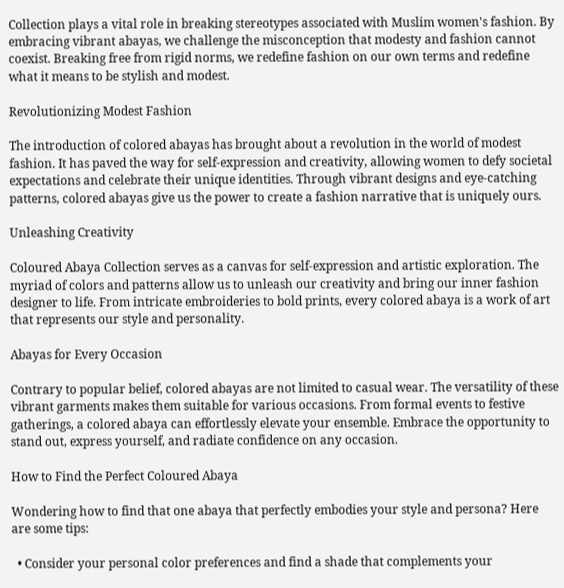Collection plays a vital role in breaking stereotypes associated with Muslim women's fashion. By embracing vibrant abayas, we challenge the misconception that modesty and fashion cannot coexist. Breaking free from rigid norms, we redefine fashion on our own terms and redefine what it means to be stylish and modest.

Revolutionizing Modest Fashion

The introduction of colored abayas has brought about a revolution in the world of modest fashion. It has paved the way for self-expression and creativity, allowing women to defy societal expectations and celebrate their unique identities. Through vibrant designs and eye-catching patterns, colored abayas give us the power to create a fashion narrative that is uniquely ours.

Unleashing Creativity

Coloured Abaya Collection serves as a canvas for self-expression and artistic exploration. The myriad of colors and patterns allow us to unleash our creativity and bring our inner fashion designer to life. From intricate embroideries to bold prints, every colored abaya is a work of art that represents our style and personality.

Abayas for Every Occasion

Contrary to popular belief, colored abayas are not limited to casual wear. The versatility of these vibrant garments makes them suitable for various occasions. From formal events to festive gatherings, a colored abaya can effortlessly elevate your ensemble. Embrace the opportunity to stand out, express yourself, and radiate confidence on any occasion.

How to Find the Perfect Coloured Abaya

Wondering how to find that one abaya that perfectly embodies your style and persona? Here are some tips:

  • Consider your personal color preferences and find a shade that complements your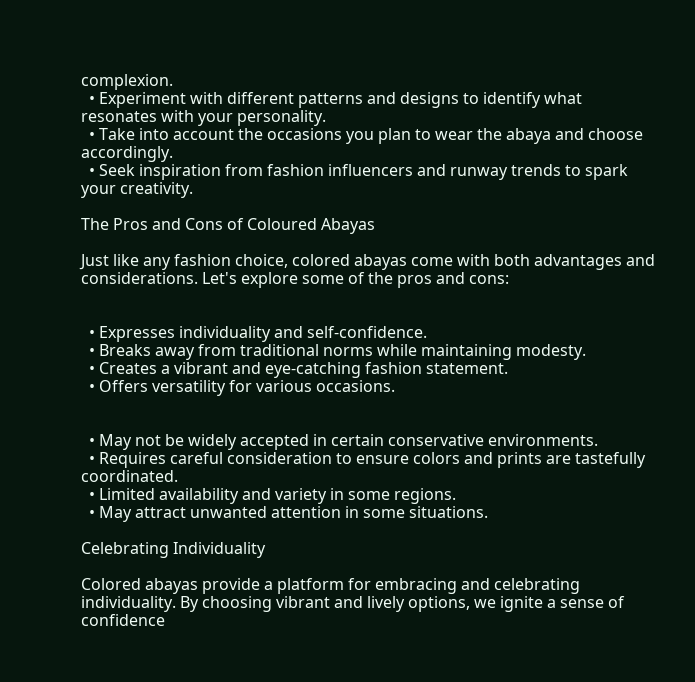complexion.
  • Experiment with different patterns and designs to identify what resonates with your personality.
  • Take into account the occasions you plan to wear the abaya and choose accordingly.
  • Seek inspiration from fashion influencers and runway trends to spark your creativity.

The Pros and Cons of Coloured Abayas

Just like any fashion choice, colored abayas come with both advantages and considerations. Let's explore some of the pros and cons:


  • Expresses individuality and self-confidence.
  • Breaks away from traditional norms while maintaining modesty.
  • Creates a vibrant and eye-catching fashion statement.
  • Offers versatility for various occasions.


  • May not be widely accepted in certain conservative environments.
  • Requires careful consideration to ensure colors and prints are tastefully coordinated.
  • Limited availability and variety in some regions.
  • May attract unwanted attention in some situations.

Celebrating Individuality

Colored abayas provide a platform for embracing and celebrating individuality. By choosing vibrant and lively options, we ignite a sense of confidence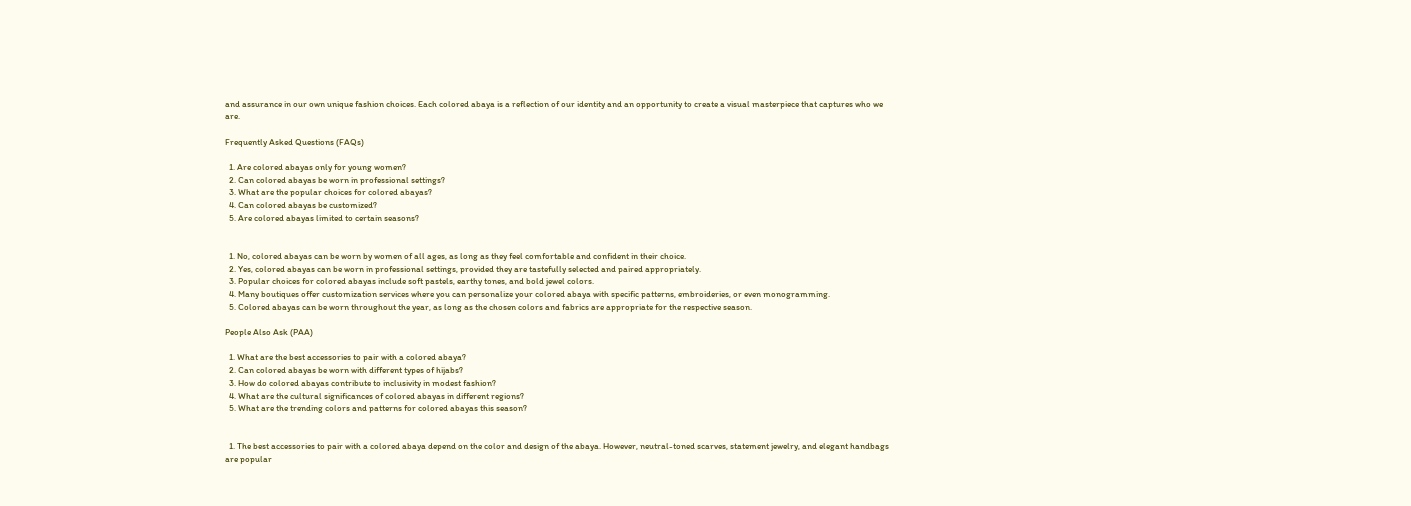and assurance in our own unique fashion choices. Each colored abaya is a reflection of our identity and an opportunity to create a visual masterpiece that captures who we are.

Frequently Asked Questions (FAQs)

  1. Are colored abayas only for young women?
  2. Can colored abayas be worn in professional settings?
  3. What are the popular choices for colored abayas?
  4. Can colored abayas be customized?
  5. Are colored abayas limited to certain seasons?


  1. No, colored abayas can be worn by women of all ages, as long as they feel comfortable and confident in their choice.
  2. Yes, colored abayas can be worn in professional settings, provided they are tastefully selected and paired appropriately.
  3. Popular choices for colored abayas include soft pastels, earthy tones, and bold jewel colors.
  4. Many boutiques offer customization services where you can personalize your colored abaya with specific patterns, embroideries, or even monogramming.
  5. Colored abayas can be worn throughout the year, as long as the chosen colors and fabrics are appropriate for the respective season.

People Also Ask (PAA)

  1. What are the best accessories to pair with a colored abaya?
  2. Can colored abayas be worn with different types of hijabs?
  3. How do colored abayas contribute to inclusivity in modest fashion?
  4. What are the cultural significances of colored abayas in different regions?
  5. What are the trending colors and patterns for colored abayas this season?


  1. The best accessories to pair with a colored abaya depend on the color and design of the abaya. However, neutral-toned scarves, statement jewelry, and elegant handbags are popular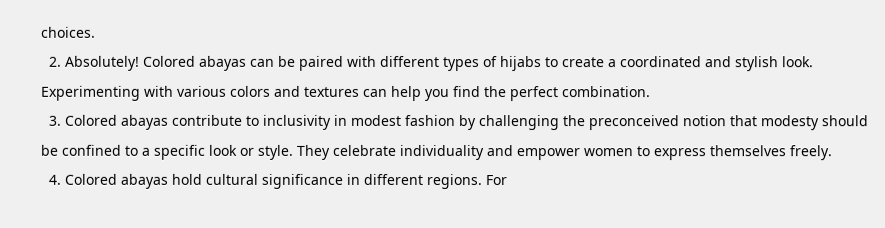choices.
  2. Absolutely! Colored abayas can be paired with different types of hijabs to create a coordinated and stylish look. Experimenting with various colors and textures can help you find the perfect combination.
  3. Colored abayas contribute to inclusivity in modest fashion by challenging the preconceived notion that modesty should be confined to a specific look or style. They celebrate individuality and empower women to express themselves freely.
  4. Colored abayas hold cultural significance in different regions. For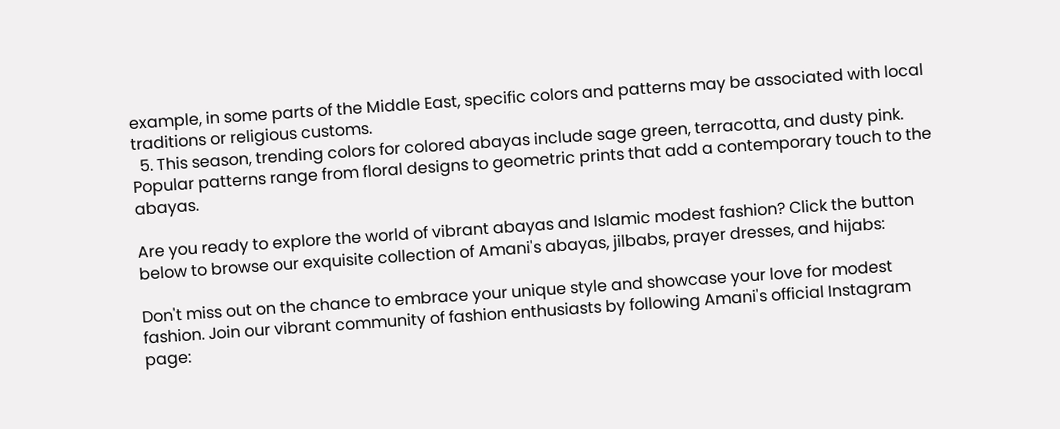example, in some parts of the Middle East, specific colors and patterns may be associated with local traditions or religious customs.
  5. This season, trending colors for colored abayas include sage green, terracotta, and dusty pink. Popular patterns range from floral designs to geometric prints that add a contemporary touch to the abayas.

Are you ready to explore the world of vibrant abayas and Islamic modest fashion? Click the button below to browse our exquisite collection of Amani's abayas, jilbabs, prayer dresses, and hijabs:

Don't miss out on the chance to embrace your unique style and showcase your love for modest fashion. Join our vibrant community of fashion enthusiasts by following Amani's official Instagram page: